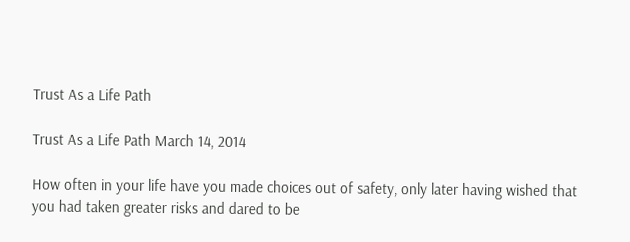Trust As a Life Path

Trust As a Life Path March 14, 2014

How often in your life have you made choices out of safety, only later having wished that you had taken greater risks and dared to be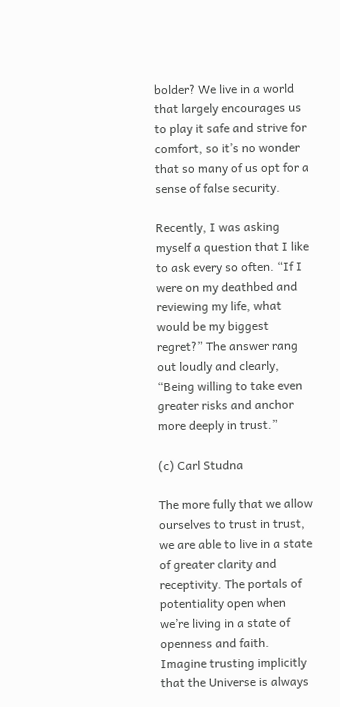bolder? We live in a world that largely encourages us to play it safe and strive for comfort, so it’s no wonder that so many of us opt for a sense of false security.

Recently, I was asking myself a question that I like to ask every so often. “If I were on my deathbed and reviewing my life, what would be my biggest regret?” The answer rang out loudly and clearly, “Being willing to take even greater risks and anchor more deeply in trust.”

(c) Carl Studna

The more fully that we allow ourselves to trust in trust, we are able to live in a state of greater clarity and receptivity. The portals of potentiality open when we’re living in a state of openness and faith. Imagine trusting implicitly that the Universe is always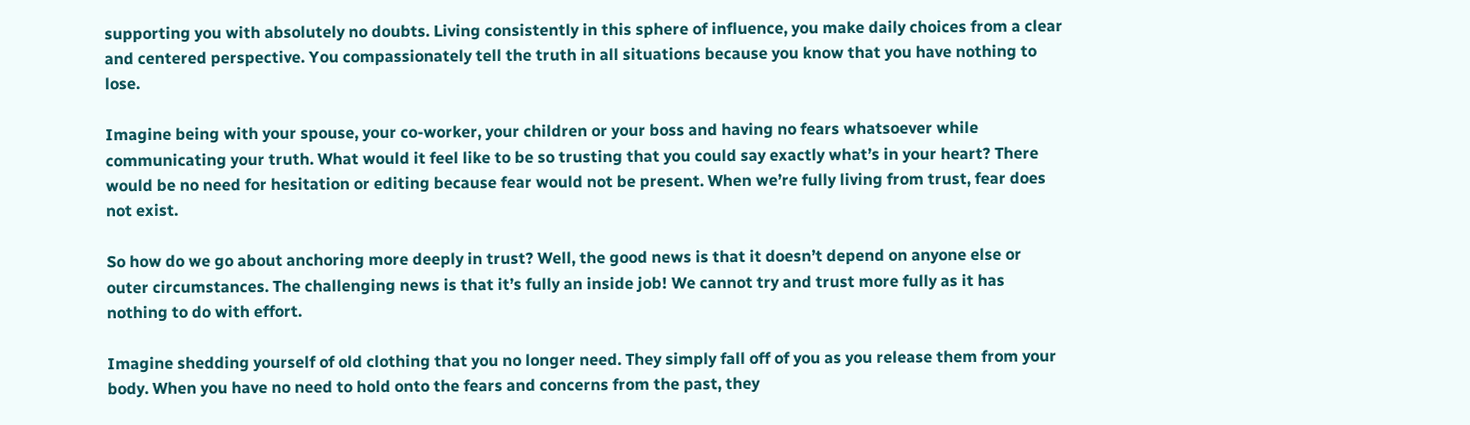supporting you with absolutely no doubts. Living consistently in this sphere of influence, you make daily choices from a clear and centered perspective. You compassionately tell the truth in all situations because you know that you have nothing to lose.

Imagine being with your spouse, your co-worker, your children or your boss and having no fears whatsoever while communicating your truth. What would it feel like to be so trusting that you could say exactly what’s in your heart? There would be no need for hesitation or editing because fear would not be present. When we’re fully living from trust, fear does not exist.

So how do we go about anchoring more deeply in trust? Well, the good news is that it doesn’t depend on anyone else or outer circumstances. The challenging news is that it’s fully an inside job! We cannot try and trust more fully as it has nothing to do with effort.

Imagine shedding yourself of old clothing that you no longer need. They simply fall off of you as you release them from your body. When you have no need to hold onto the fears and concerns from the past, they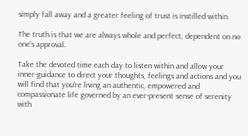simply fall away and a greater feeling of trust is instilled within.

The truth is that we are always whole and perfect, dependent on no one’s approval.

Take the devoted time each day to listen within and allow your inner-guidance to direct your thoughts, feelings and actions and you will find that you’re living an authentic, empowered and compassionate life governed by an ever-present sense of serenity with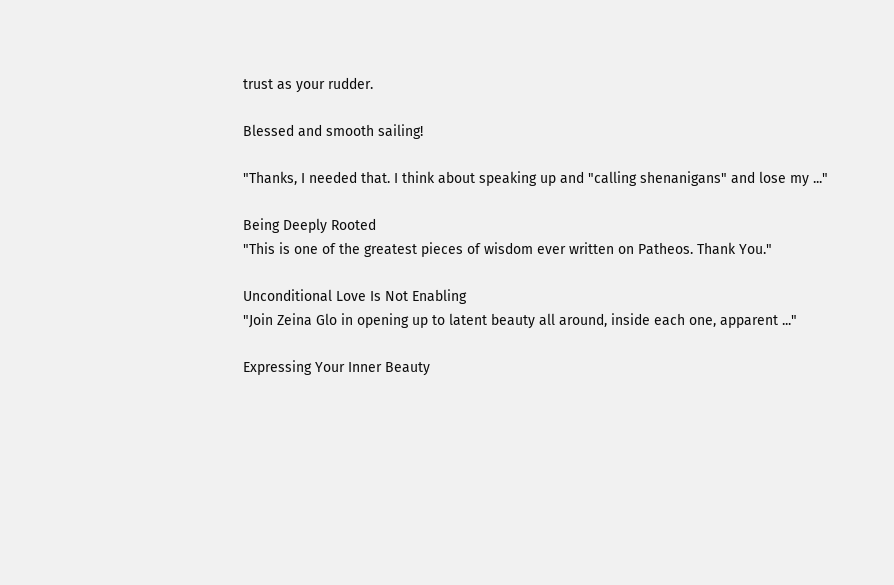trust as your rudder.

Blessed and smooth sailing!

"Thanks, I needed that. I think about speaking up and "calling shenanigans" and lose my ..."

Being Deeply Rooted
"This is one of the greatest pieces of wisdom ever written on Patheos. Thank You."

Unconditional Love Is Not Enabling
"Join Zeina Glo in opening up to latent beauty all around, inside each one, apparent ..."

Expressing Your Inner Beauty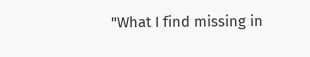"What I find missing in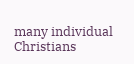many individual Christians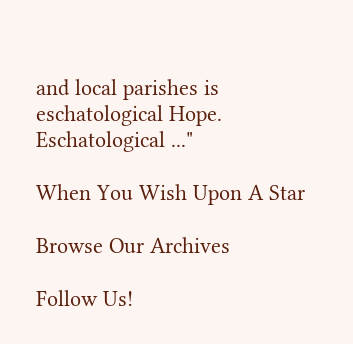and local parishes is eschatological Hope. Eschatological ..."

When You Wish Upon A Star

Browse Our Archives

Follow Us!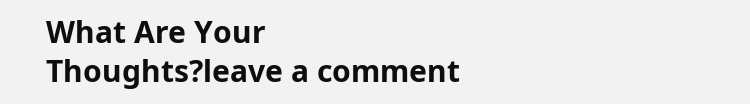What Are Your Thoughts?leave a comment